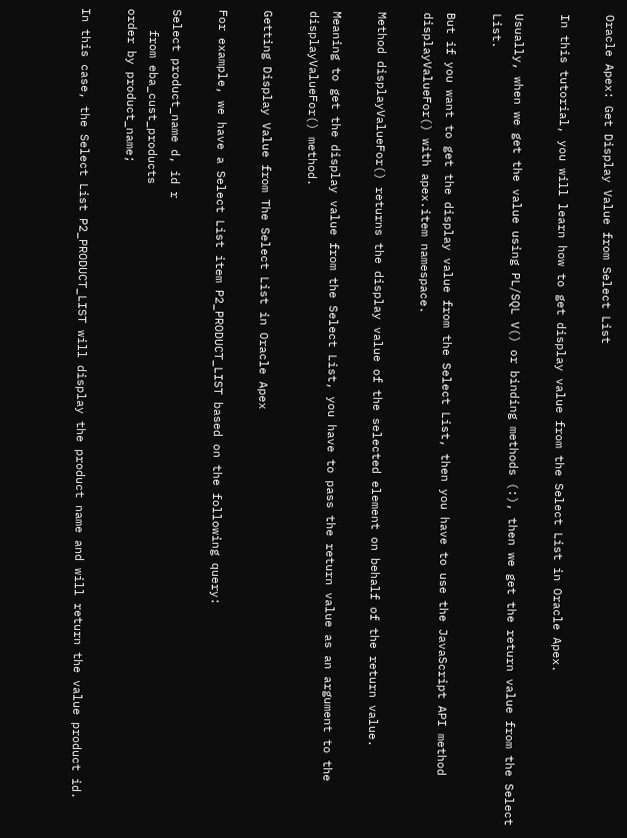Oracle Apex: Get Display Value from Select List

In this tutorial, you will learn how to get display value from the Select List in Oracle Apex.

Usually, when we get the value using PL/SQL V() or binding methods (:), then we get the return value from the Select List.

But if you want to get the display value from the Select List, then you have to use the JavaScript API method displayValueFor() with apex.item namespace.

Method displayValueFor() returns the display value of the selected element on behalf of the return value.

Meaning to get the display value from the Select List, you have to pass the return value as an argument to the displayValueFor() method.

Getting Display Value from The Select List in Oracle Apex

For example, we have a Select List item P2_PRODUCT_LIST based on the following query:

Select product_name d, id r
   from eba_cust_products
order by product_name;

In this case, the Select List P2_PRODUCT_LIST will display the product name and will return the value product id.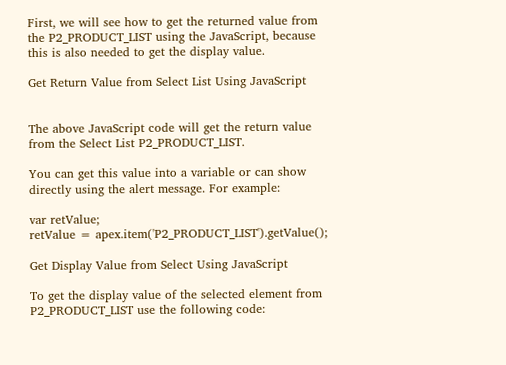First, we will see how to get the returned value from the P2_PRODUCT_LIST using the JavaScript, because this is also needed to get the display value.

Get Return Value from Select List Using JavaScript


The above JavaScript code will get the return value from the Select List P2_PRODUCT_LIST.

You can get this value into a variable or can show directly using the alert message. For example:

var retValue;
retValue = apex.item('P2_PRODUCT_LIST').getValue();

Get Display Value from Select Using JavaScript

To get the display value of the selected element from P2_PRODUCT_LIST use the following code: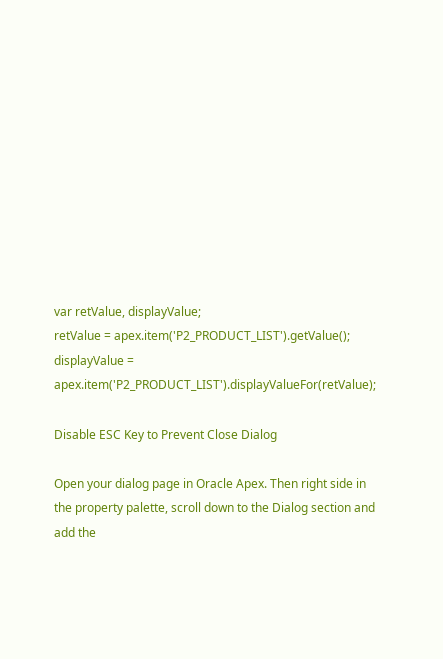var retValue, displayValue;
retValue = apex.item('P2_PRODUCT_LIST').getValue();
displayValue = apex.item('P2_PRODUCT_LIST').displayValueFor(retValue);

Disable ESC Key to Prevent Close Dialog

Open your dialog page in Oracle Apex. Then right side in the property palette, scroll down to the Dialog section and add the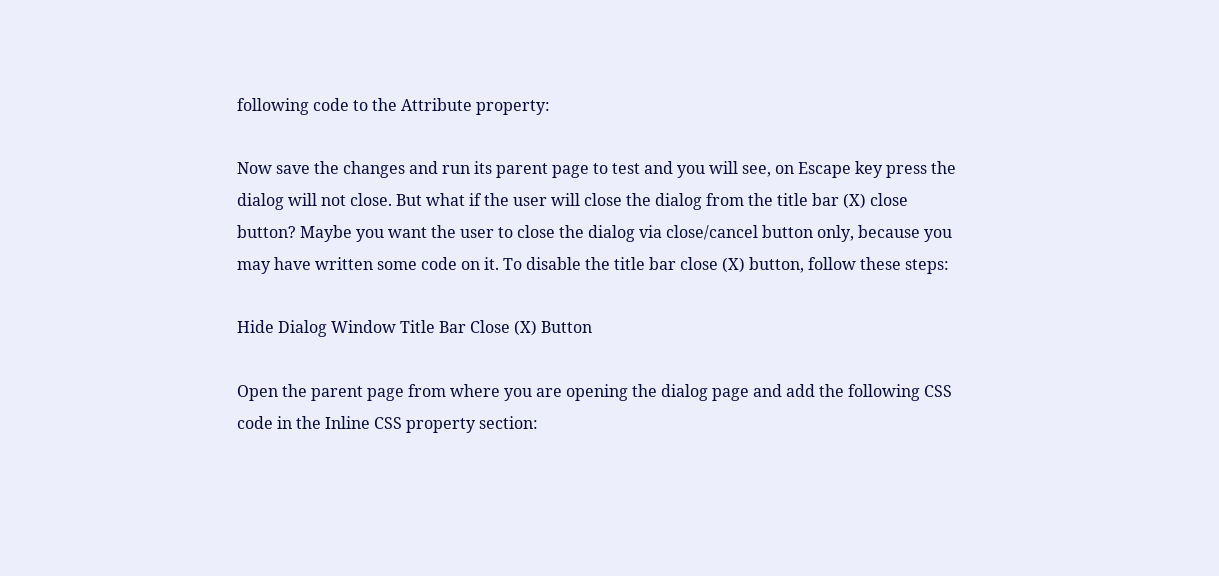following code to the Attribute property:

Now save the changes and run its parent page to test and you will see, on Escape key press the dialog will not close. But what if the user will close the dialog from the title bar (X) close button? Maybe you want the user to close the dialog via close/cancel button only, because you may have written some code on it. To disable the title bar close (X) button, follow these steps:

Hide Dialog Window Title Bar Close (X) Button

Open the parent page from where you are opening the dialog page and add the following CSS code in the Inline CSS property section: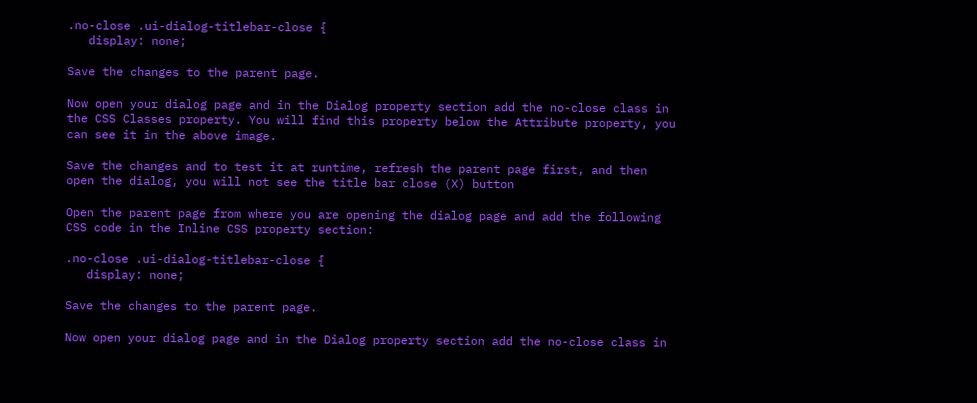.no-close .ui-dialog-titlebar-close {
   display: none;

Save the changes to the parent page.

Now open your dialog page and in the Dialog property section add the no-close class in the CSS Classes property. You will find this property below the Attribute property, you can see it in the above image.

Save the changes and to test it at runtime, refresh the parent page first, and then open the dialog, you will not see the title bar close (X) button

Open the parent page from where you are opening the dialog page and add the following CSS code in the Inline CSS property section:

.no-close .ui-dialog-titlebar-close {
   display: none;

Save the changes to the parent page.

Now open your dialog page and in the Dialog property section add the no-close class in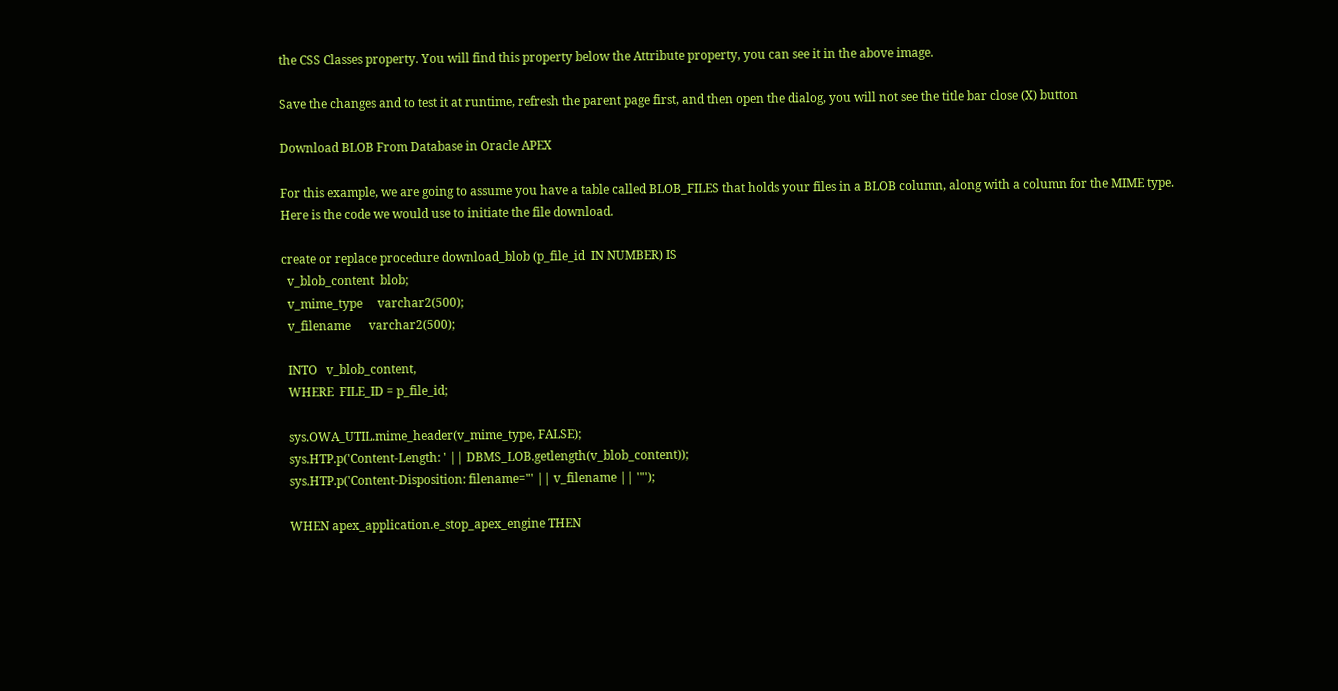the CSS Classes property. You will find this property below the Attribute property, you can see it in the above image.

Save the changes and to test it at runtime, refresh the parent page first, and then open the dialog, you will not see the title bar close (X) button

Download BLOB From Database in Oracle APEX

For this example, we are going to assume you have a table called BLOB_FILES that holds your files in a BLOB column, along with a column for the MIME type. Here is the code we would use to initiate the file download.

create or replace procedure download_blob (p_file_id  IN NUMBER) IS
  v_blob_content  blob;
  v_mime_type     varchar2(500);
  v_filename      varchar2(500);

  INTO   v_blob_content,
  WHERE  FILE_ID = p_file_id;

  sys.OWA_UTIL.mime_header(v_mime_type, FALSE);
  sys.HTP.p('Content-Length: ' || DBMS_LOB.getlength(v_blob_content));
  sys.HTP.p('Content-Disposition: filename="' || v_filename || '"');

  WHEN apex_application.e_stop_apex_engine THEN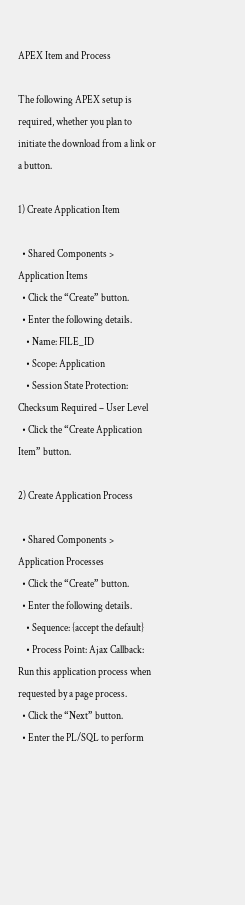APEX Item and Process

The following APEX setup is required, whether you plan to initiate the download from a link or a button.

1) Create Application Item

  • Shared Components > Application Items
  • Click the “Create” button.
  • Enter the following details.
    • Name: FILE_ID
    • Scope: Application
    • Session State Protection: Checksum Required – User Level
  • Click the “Create Application Item” button.

2) Create Application Process

  • Shared Components > Application Processes
  • Click the “Create” button.
  • Enter the following details.
    • Sequence: {accept the default}
    • Process Point: Ajax Callback: Run this application process when requested by a page process.
  • Click the “Next” button.
  • Enter the PL/SQL to perform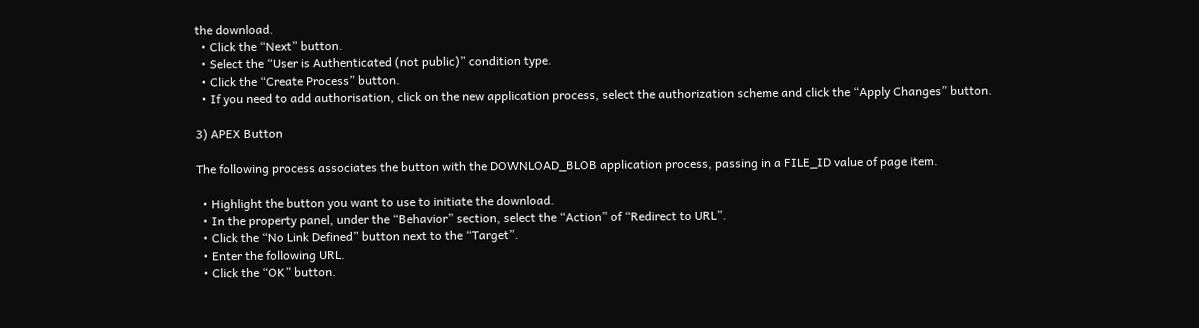the download.
  • Click the “Next” button.
  • Select the “User is Authenticated (not public)” condition type.
  • Click the “Create Process” button.
  • If you need to add authorisation, click on the new application process, select the authorization scheme and click the “Apply Changes” button.

3) APEX Button

The following process associates the button with the DOWNLOAD_BLOB application process, passing in a FILE_ID value of page item.

  • Highlight the button you want to use to initiate the download.
  • In the property panel, under the “Behavior” section, select the “Action” of “Redirect to URL”.
  • Click the “No Link Defined” button next to the “Target”.
  • Enter the following URL.
  • Click the “OK” button.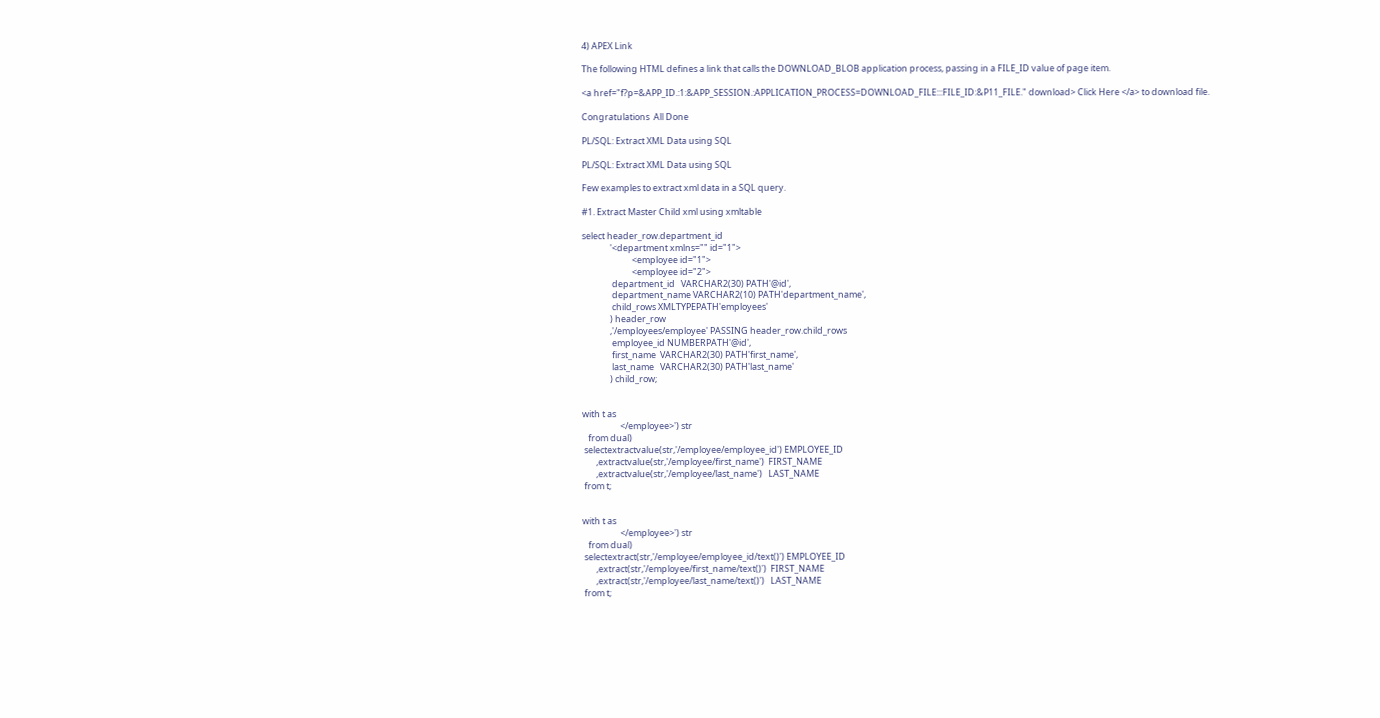4) APEX Link

The following HTML defines a link that calls the DOWNLOAD_BLOB application process, passing in a FILE_ID value of page item.

<a href="f?p=&APP_ID.:1:&APP_SESSION.:APPLICATION_PROCESS=DOWNLOAD_FILE:::FILE_ID:&P11_FILE." download> Click Here </a> to download file.

Congratulations  All Done

PL/SQL: Extract XML Data using SQL

PL/SQL: Extract XML Data using SQL

Few examples to extract xml data in a SQL query.

#1. Extract Master Child xml using xmltable

select header_row.department_id
              '<department xmlns="" id="1">
                         <employee id="1">
                         <employee id="2">
               department_id   VARCHAR2(30) PATH'@id',
               department_name VARCHAR2(10) PATH'department_name',
               child_rows XMLTYPEPATH'employees'
              ) header_row
              ,'/employees/employee' PASSING header_row.child_rows
               employee_id NUMBERPATH'@id',
               first_name  VARCHAR2(30) PATH'first_name',
               last_name   VARCHAR2(30) PATH'last_name'
              ) child_row;


with t as
                   </employee>') str
   from dual)
 selectextractvalue(str,'/employee/employee_id') EMPLOYEE_ID
       ,extractvalue(str,'/employee/first_name')  FIRST_NAME
       ,extractvalue(str,'/employee/last_name')   LAST_NAME
 from t;


with t as
                   </employee>') str
   from dual)
 selectextract(str,'/employee/employee_id/text()') EMPLOYEE_ID
       ,extract(str,'/employee/first_name/text()')  FIRST_NAME
       ,extract(str,'/employee/last_name/text()')   LAST_NAME
 from t;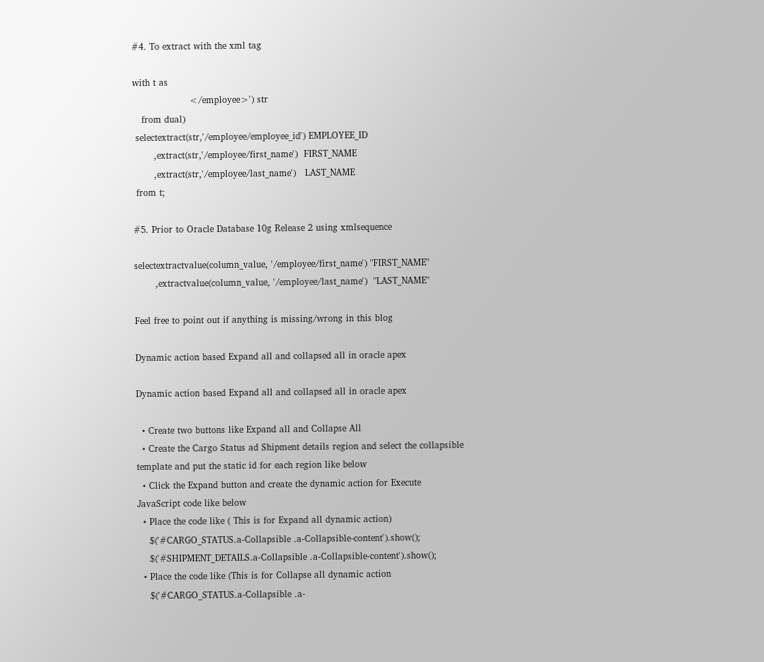#4. To extract with the xml tag

with t as
                   </employee>') str
   from dual)
 selectextract(str,'/employee/employee_id') EMPLOYEE_ID
       ,extract(str,'/employee/first_name')  FIRST_NAME
       ,extract(str,'/employee/last_name')   LAST_NAME
 from t;

#5. Prior to Oracle Database 10g Release 2 using xmlsequence

selectextractvalue(column_value, '/employee/first_name') "FIRST_NAME"
       ,extractvalue(column_value, '/employee/last_name')  "LAST_NAME"

Feel free to point out if anything is missing/wrong in this blog

Dynamic action based Expand all and collapsed all in oracle apex

Dynamic action based Expand all and collapsed all in oracle apex

  • Create two buttons like Expand all and Collapse All
  • Create the Cargo Status ad Shipment details region and select the collapsible template and put the static id for each region like below
  • Click the Expand button and create the dynamic action for Execute JavaScript code like below
  • Place the code like ( This is for Expand all dynamic action)
    $('#CARGO_STATUS.a-Collapsible .a-Collapsible-content').show();
    $('#SHIPMENT_DETAILS.a-Collapsible .a-Collapsible-content').show();
  • Place the code like (This is for Collapse all dynamic action
    $('#CARGO_STATUS.a-Collapsible .a-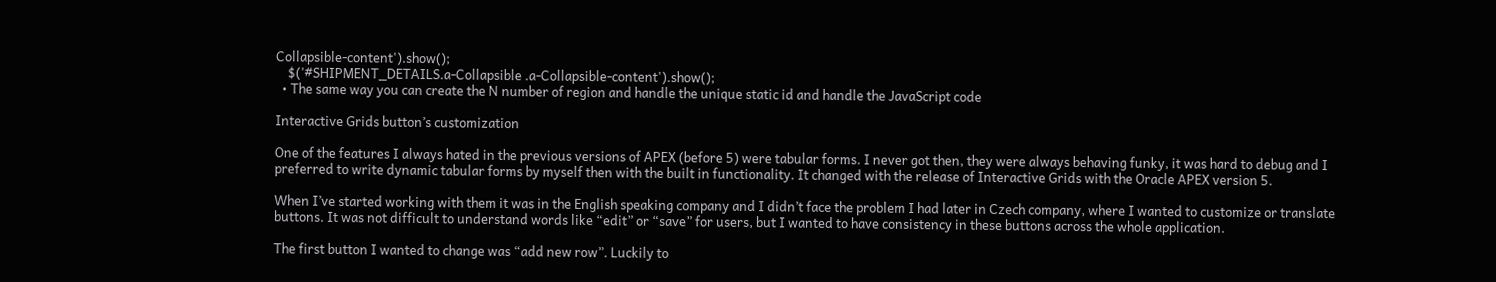Collapsible-content').show();
    $('#SHIPMENT_DETAILS.a-Collapsible .a-Collapsible-content').show();
  • The same way you can create the N number of region and handle the unique static id and handle the JavaScript code

Interactive Grids button’s customization

One of the features I always hated in the previous versions of APEX (before 5) were tabular forms. I never got then, they were always behaving funky, it was hard to debug and I preferred to write dynamic tabular forms by myself then with the built in functionality. It changed with the release of Interactive Grids with the Oracle APEX version 5.

When I’ve started working with them it was in the English speaking company and I didn’t face the problem I had later in Czech company, where I wanted to customize or translate buttons. It was not difficult to understand words like “edit” or “save” for users, but I wanted to have consistency in these buttons across the whole application.

The first button I wanted to change was “add new row”. Luckily to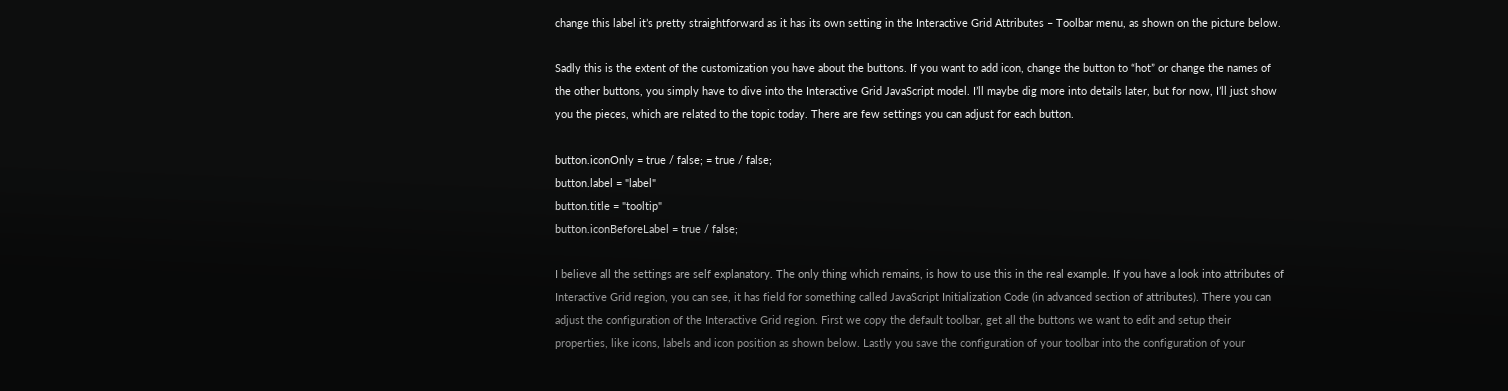change this label it’s pretty straightforward as it has its own setting in the Interactive Grid Attributes – Toolbar menu, as shown on the picture below.

Sadly this is the extent of the customization you have about the buttons. If you want to add icon, change the button to “hot” or change the names of the other buttons, you simply have to dive into the Interactive Grid JavaScript model. I’ll maybe dig more into details later, but for now, I’ll just show you the pieces, which are related to the topic today. There are few settings you can adjust for each button.

button.iconOnly = true / false; = true / false;
button.label = "label"
button.title = "tooltip"
button.iconBeforeLabel = true / false;

I believe all the settings are self explanatory. The only thing which remains, is how to use this in the real example. If you have a look into attributes of Interactive Grid region, you can see, it has field for something called JavaScript Initialization Code (in advanced section of attributes). There you can adjust the configuration of the Interactive Grid region. First we copy the default toolbar, get all the buttons we want to edit and setup their properties, like icons, labels and icon position as shown below. Lastly you save the configuration of your toolbar into the configuration of your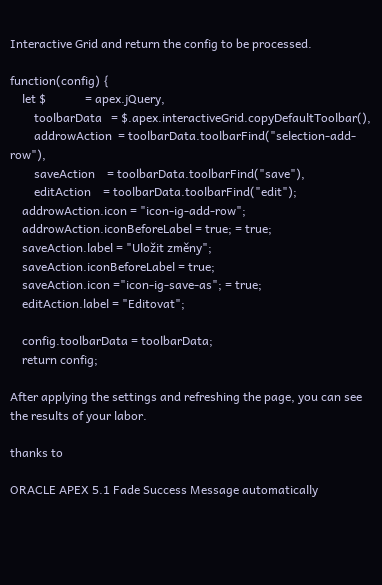Interactive Grid and return the config to be processed.

function(config) {
    let $             = apex.jQuery,
        toolbarData   = $.apex.interactiveGrid.copyDefaultToolbar(),
        addrowAction  = toolbarData.toolbarFind("selection-add-row"),
        saveAction    = toolbarData.toolbarFind("save"),
        editAction    = toolbarData.toolbarFind("edit");
    addrowAction.icon = "icon-ig-add-row";
    addrowAction.iconBeforeLabel = true; = true;
    saveAction.label = "Uložit změny";
    saveAction.iconBeforeLabel = true;
    saveAction.icon ="icon-ig-save-as"; = true;
    editAction.label = "Editovat";

    config.toolbarData = toolbarData;
    return config;

After applying the settings and refreshing the page, you can see the results of your labor.

thanks to

ORACLE APEX 5.1 Fade Success Message automatically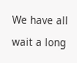We have all wait a long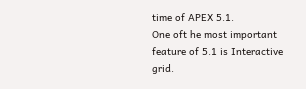time of APEX 5.1.
One oft he most important feature of 5.1 is Interactive grid.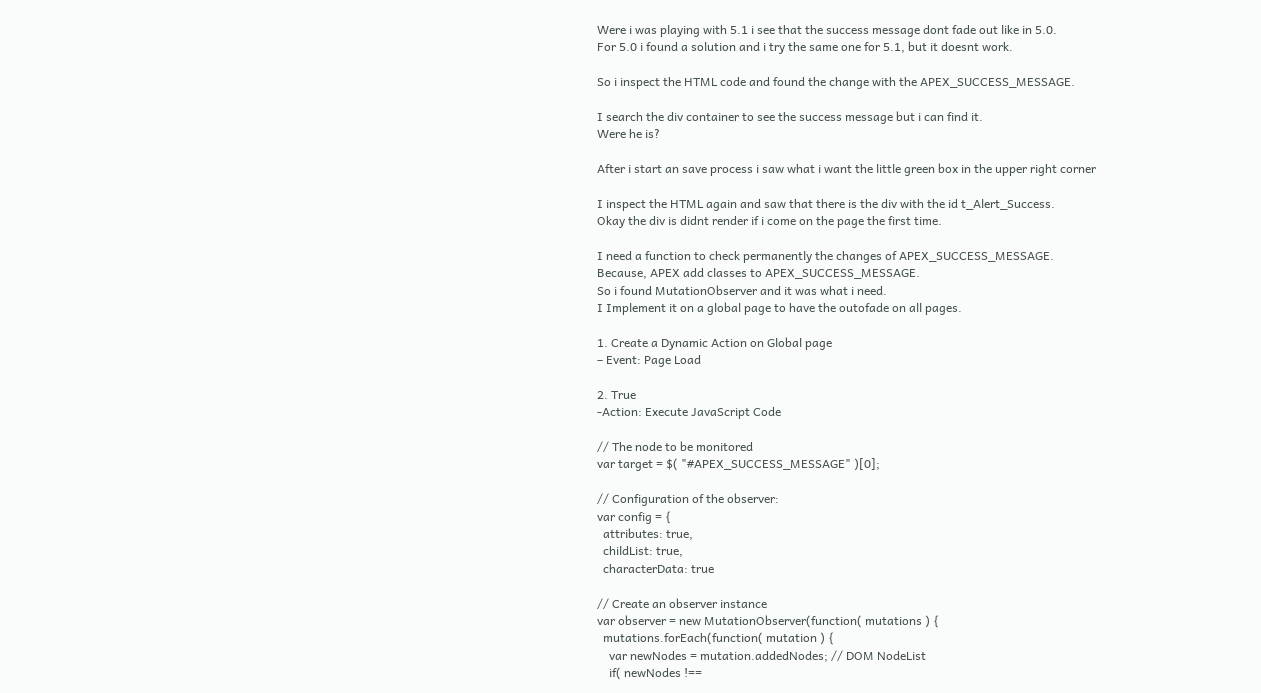Were i was playing with 5.1 i see that the success message dont fade out like in 5.0.
For 5.0 i found a solution and i try the same one for 5.1, but it doesnt work.

So i inspect the HTML code and found the change with the APEX_SUCCESS_MESSAGE.

I search the div container to see the success message but i can find it.
Were he is?

After i start an save process i saw what i want the little green box in the upper right corner

I inspect the HTML again and saw that there is the div with the id t_Alert_Success.
Okay the div is didnt render if i come on the page the first time.

I need a function to check permanently the changes of APEX_SUCCESS_MESSAGE.
Because, APEX add classes to APEX_SUCCESS_MESSAGE.
So i found MutationObserver and it was what i need.
I Implement it on a global page to have the outofade on all pages.

1. Create a Dynamic Action on Global page
– Event: Page Load

2. True
-Action: Execute JavaScript Code

// The node to be monitored
var target = $( "#APEX_SUCCESS_MESSAGE" )[0];

// Configuration of the observer:
var config = {
  attributes: true,
  childList: true,
  characterData: true

// Create an observer instance
var observer = new MutationObserver(function( mutations ) {
  mutations.forEach(function( mutation ) {
    var newNodes = mutation.addedNodes; // DOM NodeList
    if( newNodes !==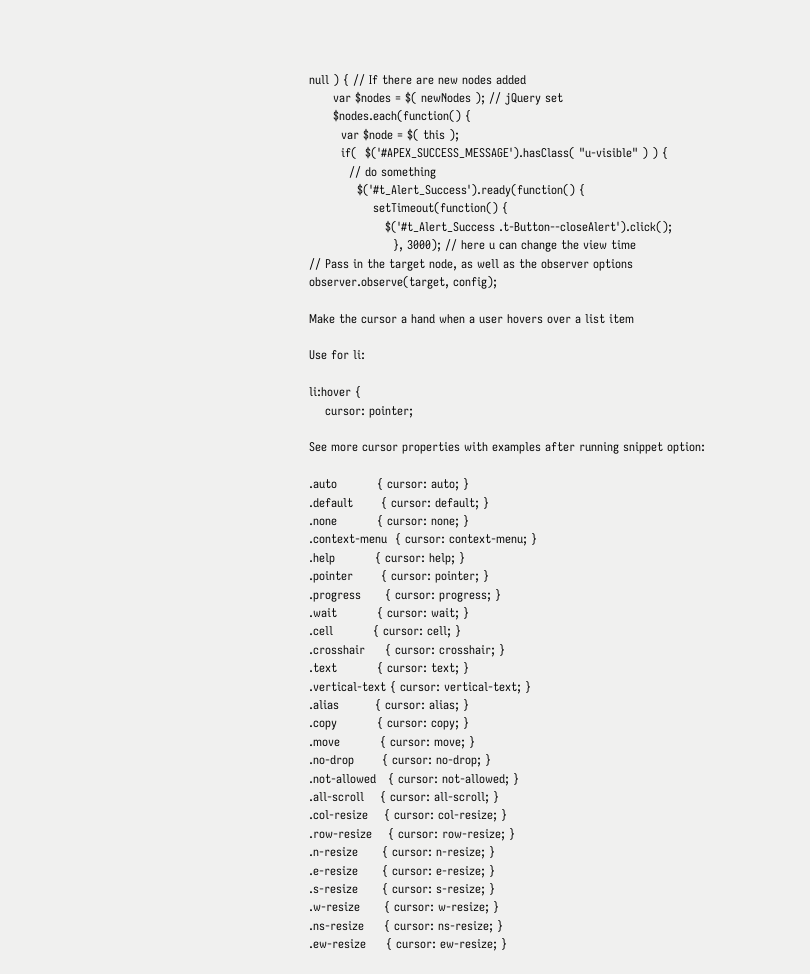null ) { // If there are new nodes added
      var $nodes = $( newNodes ); // jQuery set
      $nodes.each(function() {
        var $node = $( this );
        if(  $('#APEX_SUCCESS_MESSAGE').hasClass( "u-visible" ) ) {
          // do something
            $('#t_Alert_Success').ready(function() {
                setTimeout(function() {
                   $('#t_Alert_Success .t-Button--closeAlert').click();
                     }, 3000); // here u can change the view time
// Pass in the target node, as well as the observer options
observer.observe(target, config);

Make the cursor a hand when a user hovers over a list item

Use for li:

li:hover {
    cursor: pointer;

See more cursor properties with examples after running snippet option:

.auto          { cursor: auto; }
.default       { cursor: default; }
.none          { cursor: none; }
.context-menu  { cursor: context-menu; }
.help          { cursor: help; }
.pointer       { cursor: pointer; }
.progress      { cursor: progress; }
.wait          { cursor: wait; }
.cell          { cursor: cell; }
.crosshair     { cursor: crosshair; }
.text          { cursor: text; }
.vertical-text { cursor: vertical-text; }
.alias         { cursor: alias; }
.copy          { cursor: copy; }
.move          { cursor: move; }
.no-drop       { cursor: no-drop; }
.not-allowed   { cursor: not-allowed; }
.all-scroll    { cursor: all-scroll; }
.col-resize    { cursor: col-resize; }
.row-resize    { cursor: row-resize; }
.n-resize      { cursor: n-resize; }
.e-resize      { cursor: e-resize; }
.s-resize      { cursor: s-resize; }
.w-resize      { cursor: w-resize; }
.ns-resize     { cursor: ns-resize; }
.ew-resize     { cursor: ew-resize; }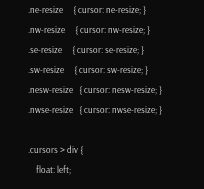.ne-resize     { cursor: ne-resize; }
.nw-resize     { cursor: nw-resize; }
.se-resize     { cursor: se-resize; }
.sw-resize     { cursor: sw-resize; }
.nesw-resize   { cursor: nesw-resize; }
.nwse-resize   { cursor: nwse-resize; }

.cursors > div {
    float: left;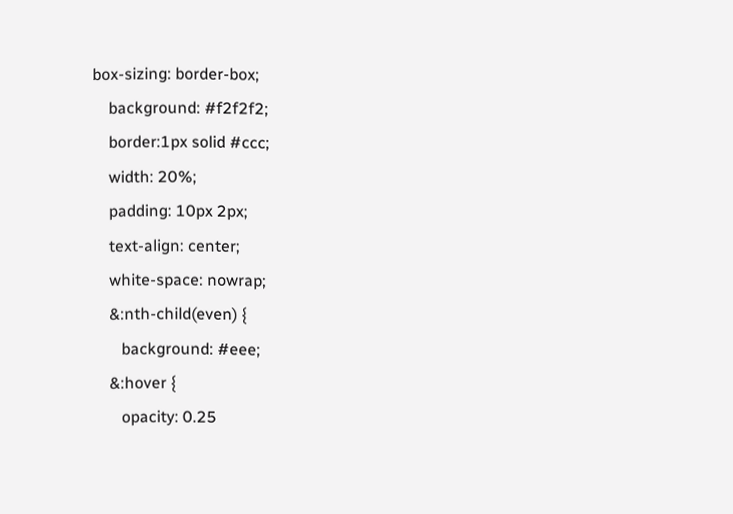box-sizing: border-box;
    background: #f2f2f2;
    border:1px solid #ccc;
    width: 20%;
    padding: 10px 2px;
    text-align: center;
    white-space: nowrap;
    &:nth-child(even) {
       background: #eee;
    &:hover {
       opacity: 0.25